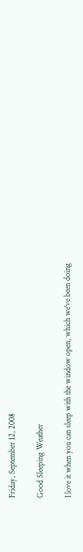Friday, September 12, 2008

Good Sleeping Weather

I love it when you can sleep with the window open, which we've been doing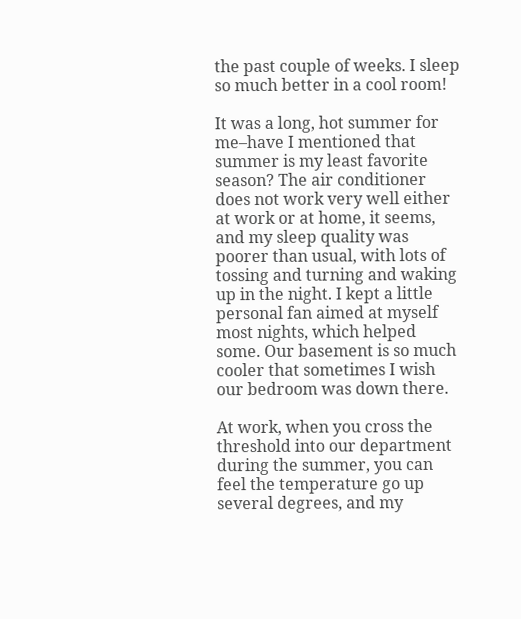the past couple of weeks. I sleep so much better in a cool room!

It was a long, hot summer for me–have I mentioned that summer is my least favorite season? The air conditioner does not work very well either at work or at home, it seems, and my sleep quality was poorer than usual, with lots of tossing and turning and waking up in the night. I kept a little personal fan aimed at myself most nights, which helped some. Our basement is so much cooler that sometimes I wish our bedroom was down there.

At work, when you cross the threshold into our department during the summer, you can feel the temperature go up several degrees, and my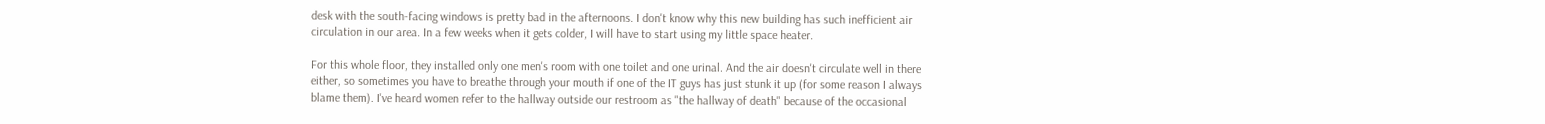desk with the south-facing windows is pretty bad in the afternoons. I don't know why this new building has such inefficient air circulation in our area. In a few weeks when it gets colder, I will have to start using my little space heater.

For this whole floor, they installed only one men's room with one toilet and one urinal. And the air doesn't circulate well in there either, so sometimes you have to breathe through your mouth if one of the IT guys has just stunk it up (for some reason I always blame them). I've heard women refer to the hallway outside our restroom as "the hallway of death" because of the occasional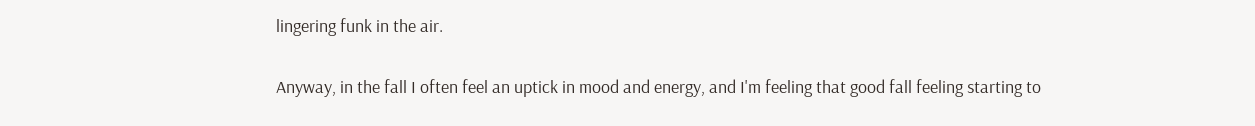lingering funk in the air.

Anyway, in the fall I often feel an uptick in mood and energy, and I'm feeling that good fall feeling starting to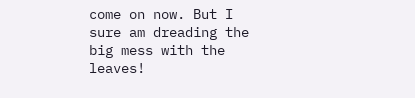come on now. But I sure am dreading the big mess with the leaves!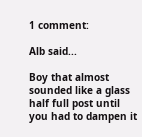1 comment:

Alb said...

Boy that almost sounded like a glass half full post until you had to dampen it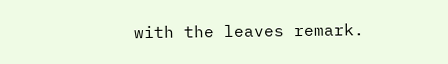with the leaves remark.